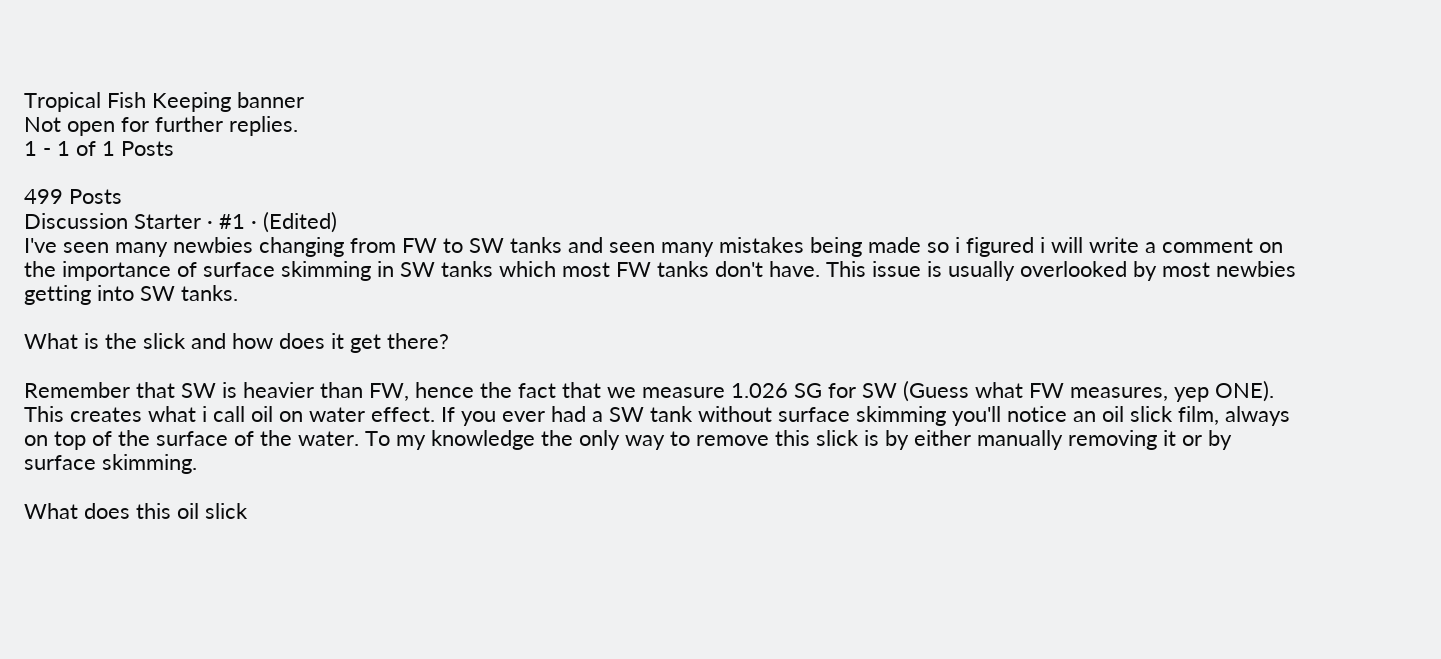Tropical Fish Keeping banner
Not open for further replies.
1 - 1 of 1 Posts

499 Posts
Discussion Starter · #1 · (Edited)
I've seen many newbies changing from FW to SW tanks and seen many mistakes being made so i figured i will write a comment on the importance of surface skimming in SW tanks which most FW tanks don't have. This issue is usually overlooked by most newbies getting into SW tanks.

What is the slick and how does it get there?

Remember that SW is heavier than FW, hence the fact that we measure 1.026 SG for SW (Guess what FW measures, yep ONE). This creates what i call oil on water effect. If you ever had a SW tank without surface skimming you'll notice an oil slick film, always on top of the surface of the water. To my knowledge the only way to remove this slick is by either manually removing it or by surface skimming.

What does this oil slick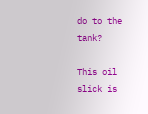do to the tank?

This oil slick is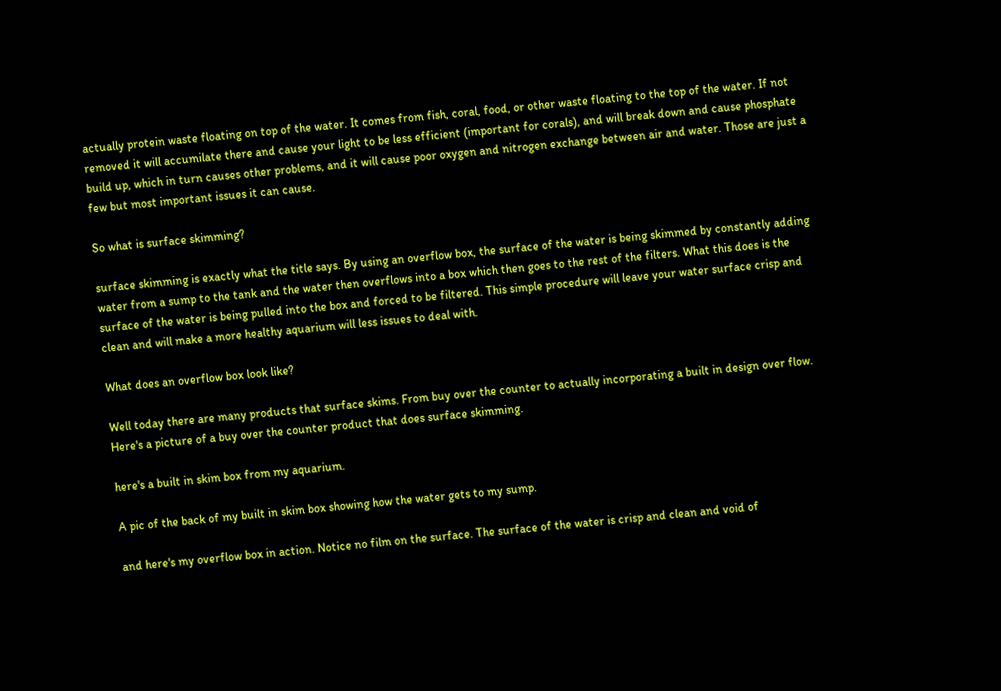actually protein waste floating on top of the water. It comes from fish, coral, food, or other waste floating to the top of the water. If not removed it will accumilate there and cause your light to be less efficient (important for corals), and will break down and cause phosphate build up, which in turn causes other problems, and it will cause poor oxygen and nitrogen exchange between air and water. Those are just a few but most important issues it can cause.

So what is surface skimming?

surface skimming is exactly what the title says. By using an overflow box, the surface of the water is being skimmed by constantly adding water from a sump to the tank and the water then overflows into a box which then goes to the rest of the filters. What this does is the surface of the water is being pulled into the box and forced to be filtered. This simple procedure will leave your water surface crisp and clean and will make a more healthy aquarium will less issues to deal with.

What does an overflow box look like?

Well today there are many products that surface skims. From buy over the counter to actually incorporating a built in design over flow. Here's a picture of a buy over the counter product that does surface skimming.

here's a built in skim box from my aquarium.

A pic of the back of my built in skim box showing how the water gets to my sump.

and here's my overflow box in action. Notice no film on the surface. The surface of the water is crisp and clean and void of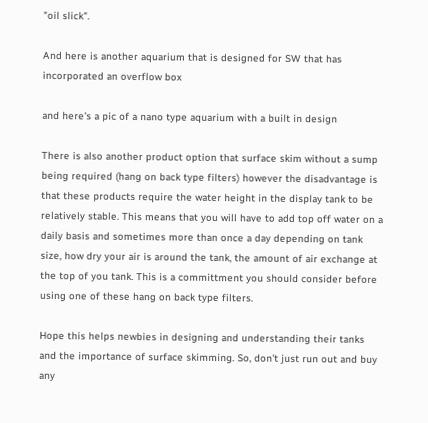"oil slick".

And here is another aquarium that is designed for SW that has incorporated an overflow box

and here's a pic of a nano type aquarium with a built in design

There is also another product option that surface skim without a sump being required (hang on back type filters) however the disadvantage is that these products require the water height in the display tank to be relatively stable. This means that you will have to add top off water on a daily basis and sometimes more than once a day depending on tank size, how dry your air is around the tank, the amount of air exchange at the top of you tank. This is a committment you should consider before using one of these hang on back type filters.

Hope this helps newbies in designing and understanding their tanks and the importance of surface skimming. So, don't just run out and buy any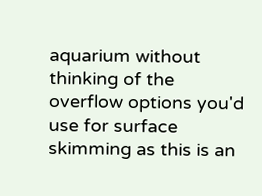aquarium without thinking of the overflow options you'd use for surface skimming as this is an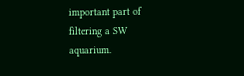important part of filtering a SW aquarium.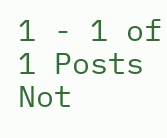1 - 1 of 1 Posts
Not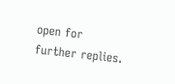open for further replies.